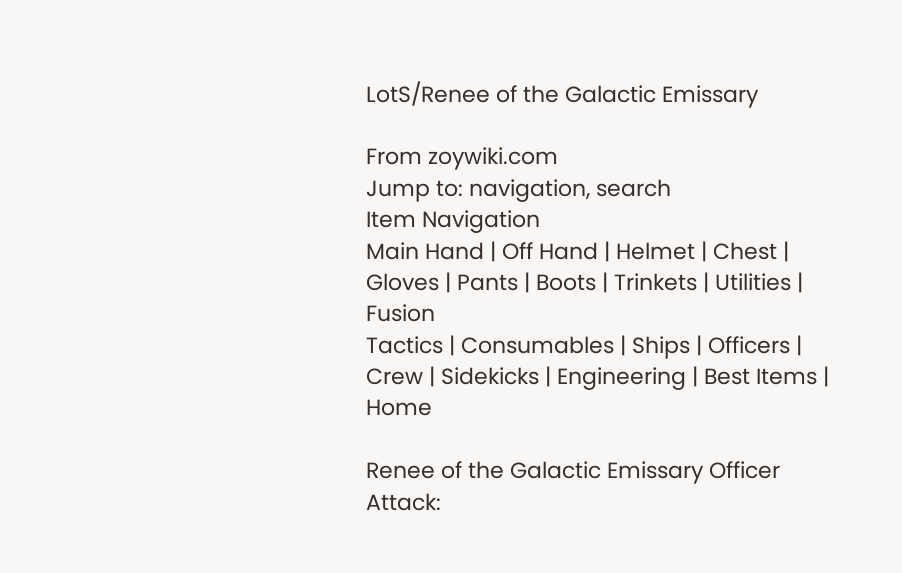LotS/Renee of the Galactic Emissary

From zoywiki.com
Jump to: navigation, search
Item Navigation
Main Hand | Off Hand | Helmet | Chest | Gloves | Pants | Boots | Trinkets | Utilities | Fusion
Tactics | Consumables | Ships | Officers | Crew | Sidekicks | Engineering | Best Items | Home

Renee of the Galactic Emissary Officer
Attack: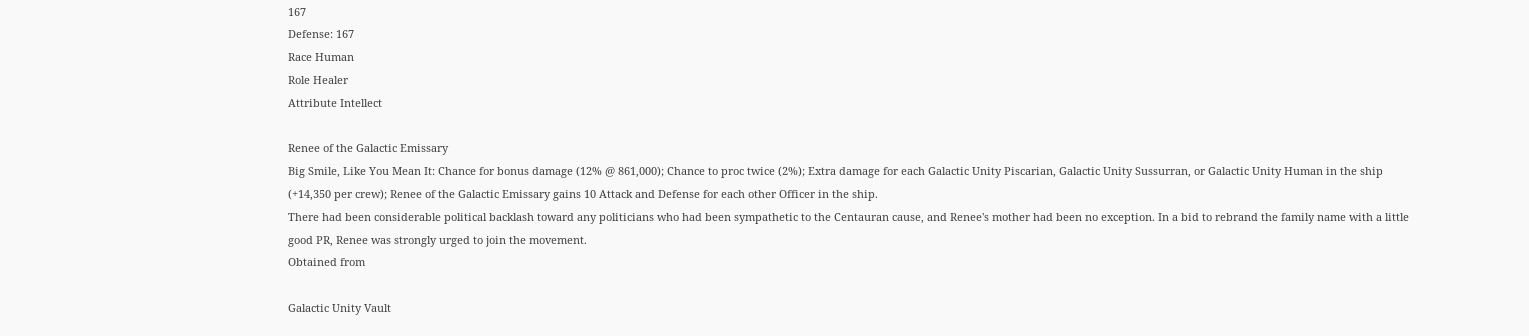167
Defense: 167
Race Human
Role Healer
Attribute Intellect

Renee of the Galactic Emissary
Big Smile, Like You Mean It: Chance for bonus damage (12% @ 861,000); Chance to proc twice (2%); Extra damage for each Galactic Unity Piscarian, Galactic Unity Sussurran, or Galactic Unity Human in the ship (+14,350 per crew); Renee of the Galactic Emissary gains 10 Attack and Defense for each other Officer in the ship.
There had been considerable political backlash toward any politicians who had been sympathetic to the Centauran cause, and Renee's mother had been no exception. In a bid to rebrand the family name with a little good PR, Renee was strongly urged to join the movement.
Obtained from

Galactic Unity Vault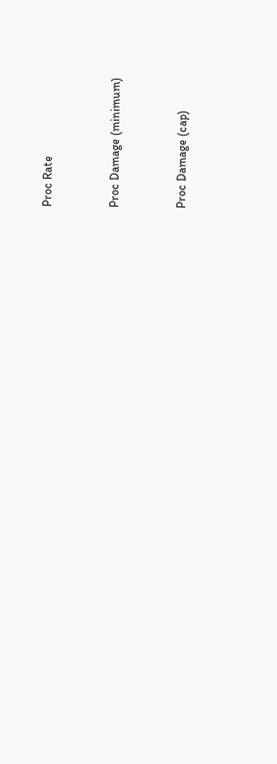Proc Rate


Proc Damage (minimum)


Proc Damage (cap)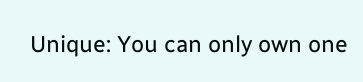Unique: You can only own one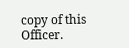copy of this Officer.